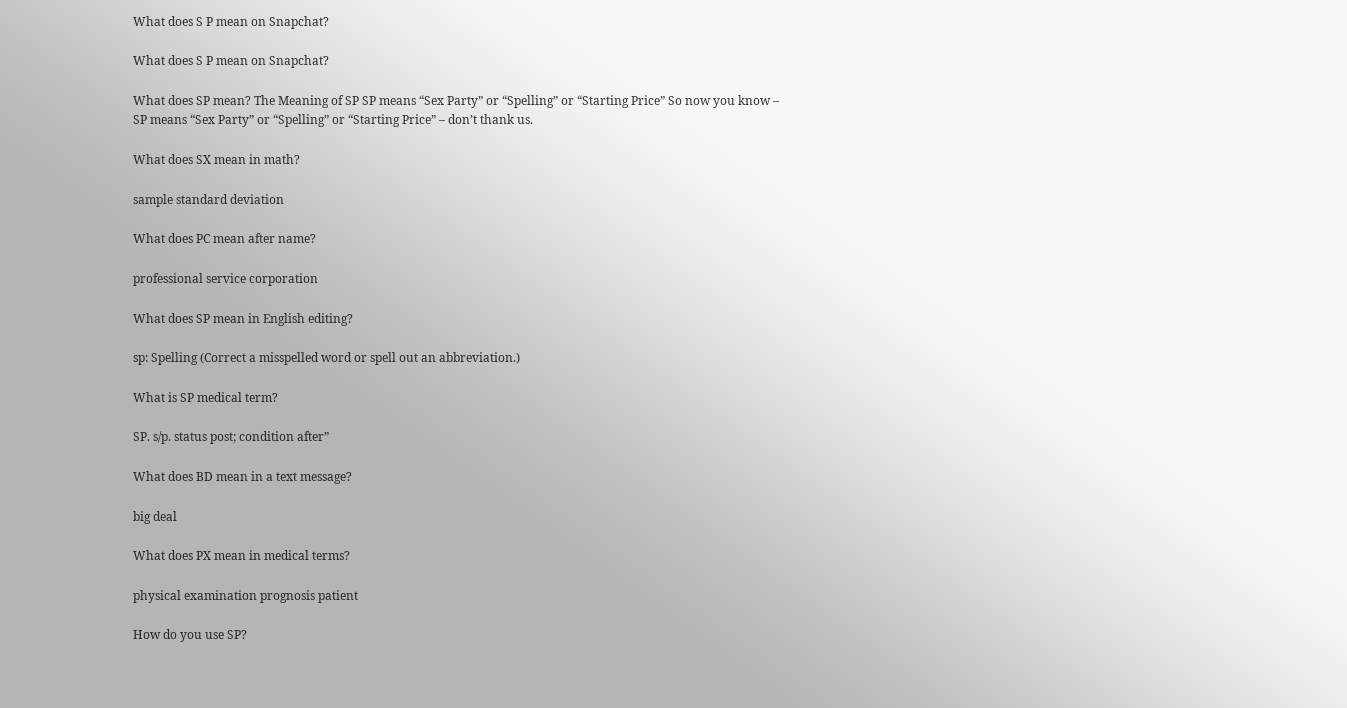What does S P mean on Snapchat?

What does S P mean on Snapchat?

What does SP mean? The Meaning of SP SP means “Sex Party” or “Spelling” or “Starting Price” So now you know – SP means “Sex Party” or “Spelling” or “Starting Price” – don’t thank us.

What does SX mean in math?

sample standard deviation

What does PC mean after name?

professional service corporation

What does SP mean in English editing?

sp: Spelling (Correct a misspelled word or spell out an abbreviation.)

What is SP medical term?

SP. s/p. status post; condition after”

What does BD mean in a text message?

big deal

What does PX mean in medical terms?

physical examination prognosis patient

How do you use SP?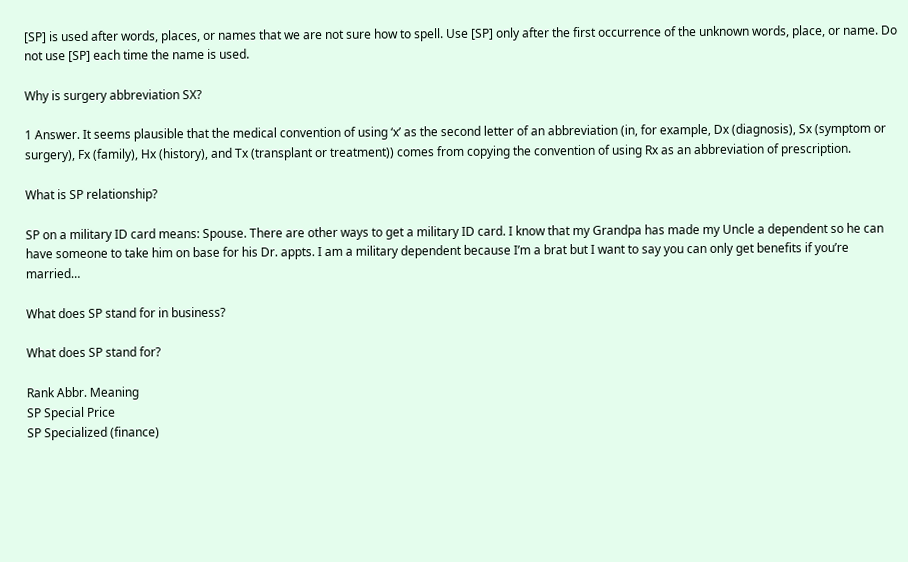[SP] is used after words, places, or names that we are not sure how to spell. Use [SP] only after the first occurrence of the unknown words, place, or name. Do not use [SP] each time the name is used.

Why is surgery abbreviation SX?

1 Answer. It seems plausible that the medical convention of using ‘x’ as the second letter of an abbreviation (in, for example, Dx (diagnosis), Sx (symptom or surgery), Fx (family), Hx (history), and Tx (transplant or treatment)) comes from copying the convention of using Rx as an abbreviation of prescription.

What is SP relationship?

SP on a military ID card means: Spouse. There are other ways to get a military ID card. I know that my Grandpa has made my Uncle a dependent so he can have someone to take him on base for his Dr. appts. I am a military dependent because I’m a brat but I want to say you can only get benefits if you’re married…

What does SP stand for in business?

What does SP stand for?

Rank Abbr. Meaning
SP Special Price
SP Specialized (finance)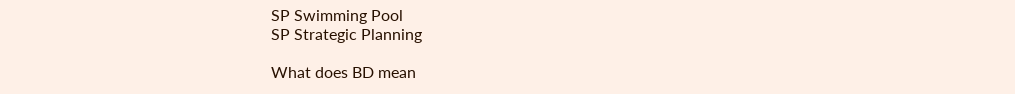SP Swimming Pool
SP Strategic Planning

What does BD mean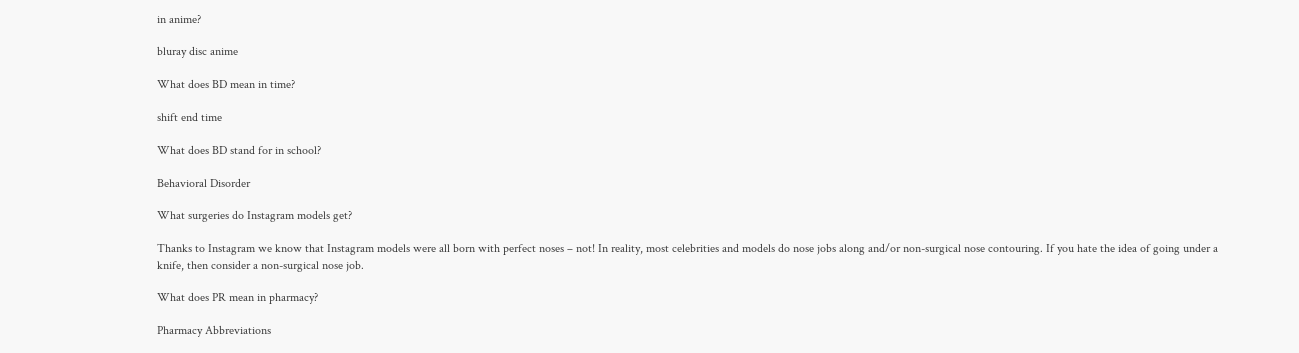in anime?

bluray disc anime

What does BD mean in time?

shift end time

What does BD stand for in school?

Behavioral Disorder

What surgeries do Instagram models get?

Thanks to Instagram we know that Instagram models were all born with perfect noses – not! In reality, most celebrities and models do nose jobs along and/or non-surgical nose contouring. If you hate the idea of going under a knife, then consider a non-surgical nose job.

What does PR mean in pharmacy?

Pharmacy Abbreviations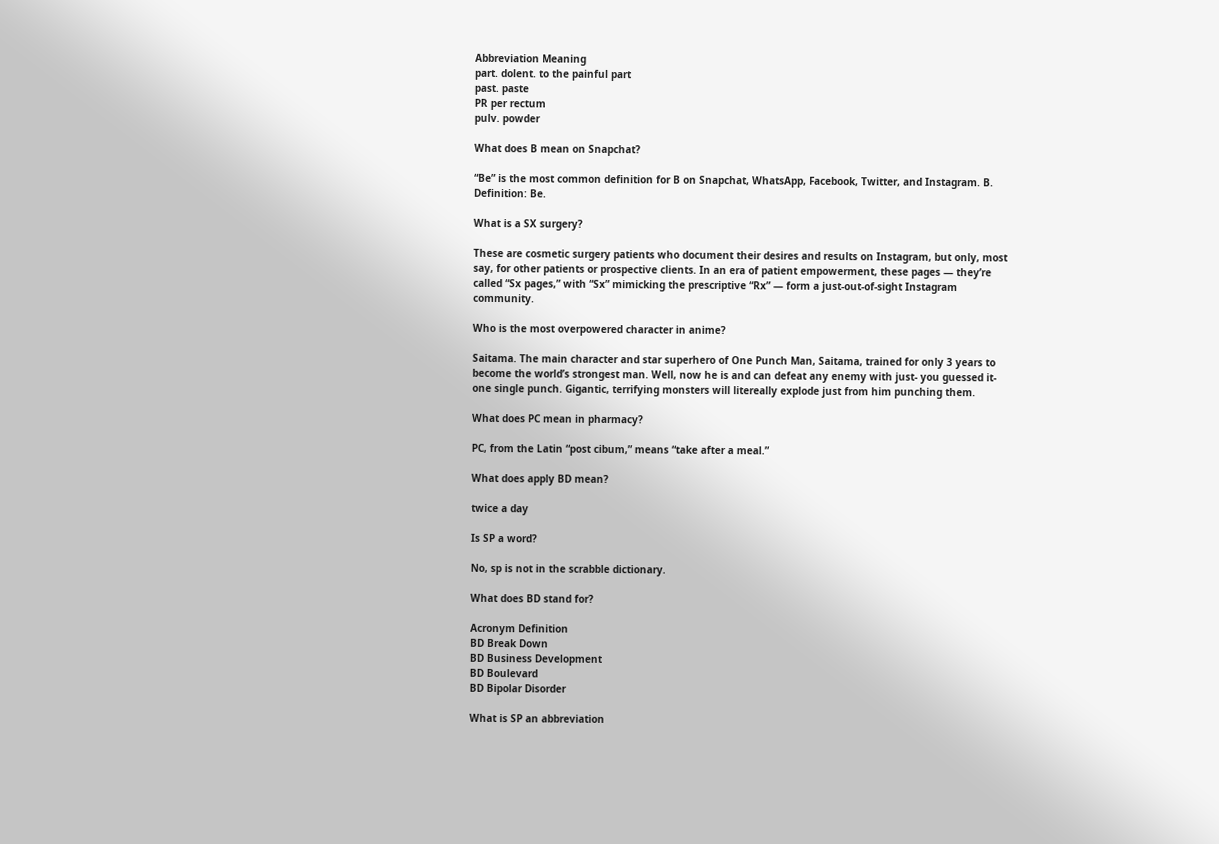Abbreviation Meaning
part. dolent. to the painful part
past. paste
PR per rectum
pulv. powder

What does B mean on Snapchat?

“Be” is the most common definition for B on Snapchat, WhatsApp, Facebook, Twitter, and Instagram. B. Definition: Be.

What is a SX surgery?

These are cosmetic surgery patients who document their desires and results on Instagram, but only, most say, for other patients or prospective clients. In an era of patient empowerment, these pages — they’re called “Sx pages,” with “Sx” mimicking the prescriptive “Rx” — form a just-out-of-sight Instagram community.

Who is the most overpowered character in anime?

Saitama. The main character and star superhero of One Punch Man, Saitama, trained for only 3 years to become the world’s strongest man. Well, now he is and can defeat any enemy with just- you guessed it- one single punch. Gigantic, terrifying monsters will litereally explode just from him punching them.

What does PC mean in pharmacy?

PC, from the Latin “post cibum,” means “take after a meal.”

What does apply BD mean?

twice a day

Is SP a word?

No, sp is not in the scrabble dictionary.

What does BD stand for?

Acronym Definition
BD Break Down
BD Business Development
BD Boulevard
BD Bipolar Disorder

What is SP an abbreviation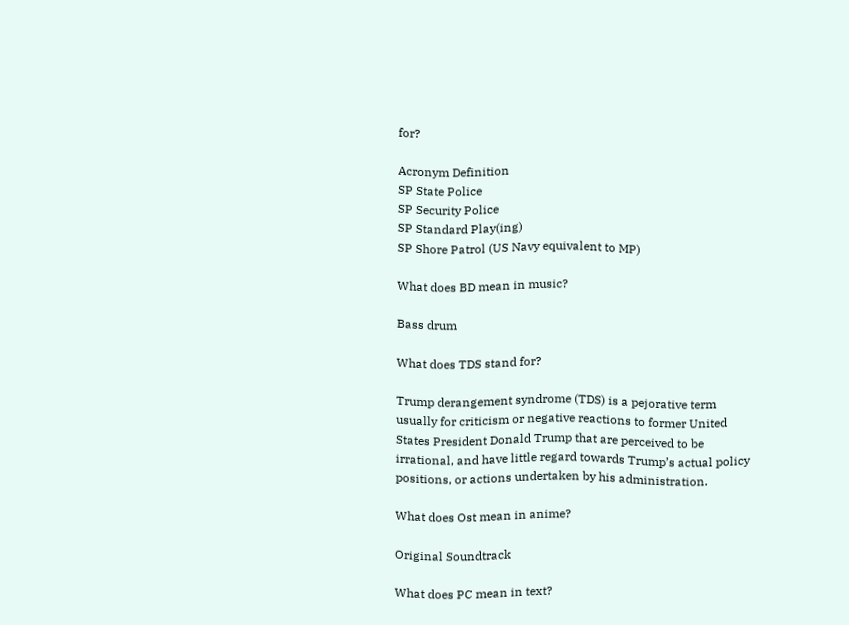for?

Acronym Definition
SP State Police
SP Security Police
SP Standard Play(ing)
SP Shore Patrol (US Navy equivalent to MP)

What does BD mean in music?

Bass drum

What does TDS stand for?

Trump derangement syndrome (TDS) is a pejorative term usually for criticism or negative reactions to former United States President Donald Trump that are perceived to be irrational, and have little regard towards Trump’s actual policy positions, or actions undertaken by his administration.

What does Ost mean in anime?

Original Soundtrack

What does PC mean in text?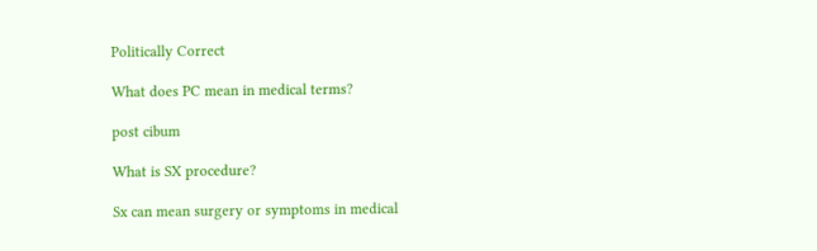Politically Correct

What does PC mean in medical terms?

post cibum

What is SX procedure?

Sx can mean surgery or symptoms in medical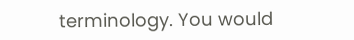terminology. You would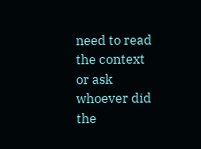need to read the context or ask whoever did the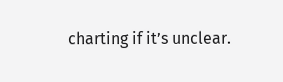charting if it’s unclear.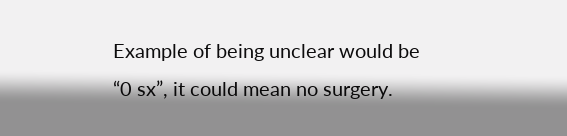Example of being unclear would be “0 sx”, it could mean no surgery.